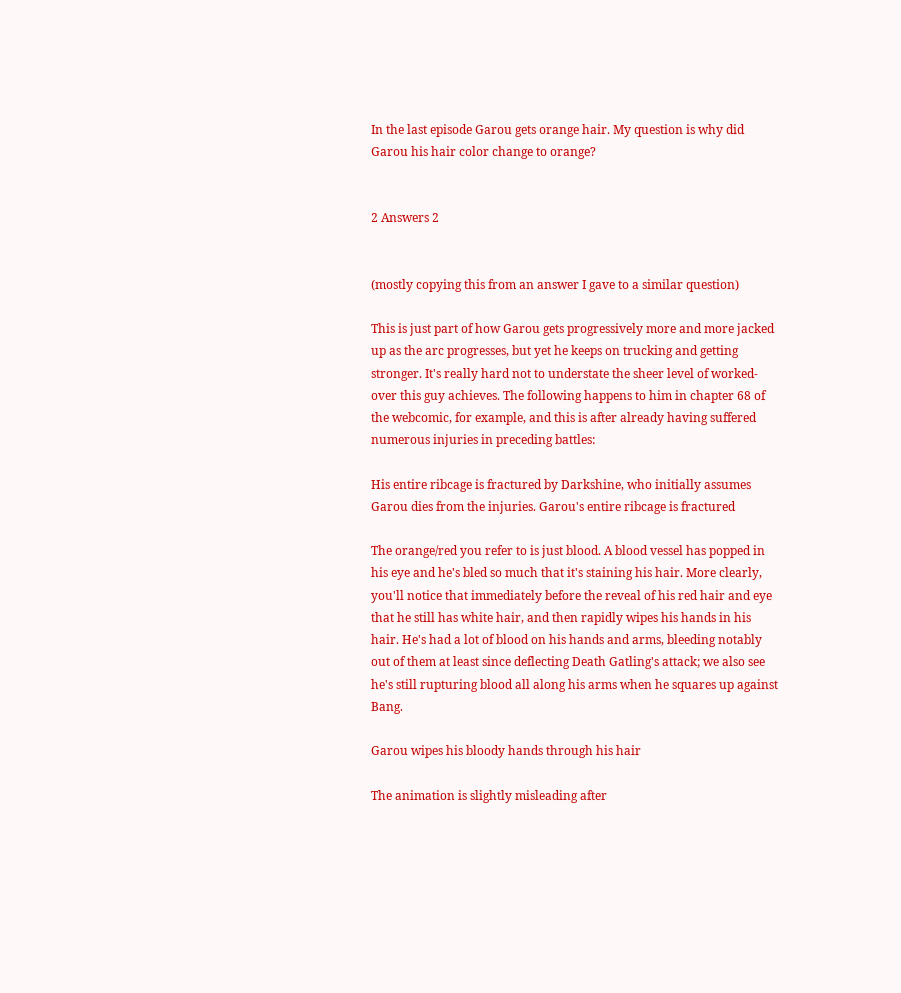In the last episode Garou gets orange hair. My question is why did Garou his hair color change to orange?


2 Answers 2


(mostly copying this from an answer I gave to a similar question)

This is just part of how Garou gets progressively more and more jacked up as the arc progresses, but yet he keeps on trucking and getting stronger. It's really hard not to understate the sheer level of worked-over this guy achieves. The following happens to him in chapter 68 of the webcomic, for example, and this is after already having suffered numerous injuries in preceding battles:

His entire ribcage is fractured by Darkshine, who initially assumes Garou dies from the injuries. Garou's entire ribcage is fractured

The orange/red you refer to is just blood. A blood vessel has popped in his eye and he's bled so much that it's staining his hair. More clearly, you'll notice that immediately before the reveal of his red hair and eye that he still has white hair, and then rapidly wipes his hands in his hair. He's had a lot of blood on his hands and arms, bleeding notably out of them at least since deflecting Death Gatling's attack; we also see he's still rupturing blood all along his arms when he squares up against Bang.

Garou wipes his bloody hands through his hair

The animation is slightly misleading after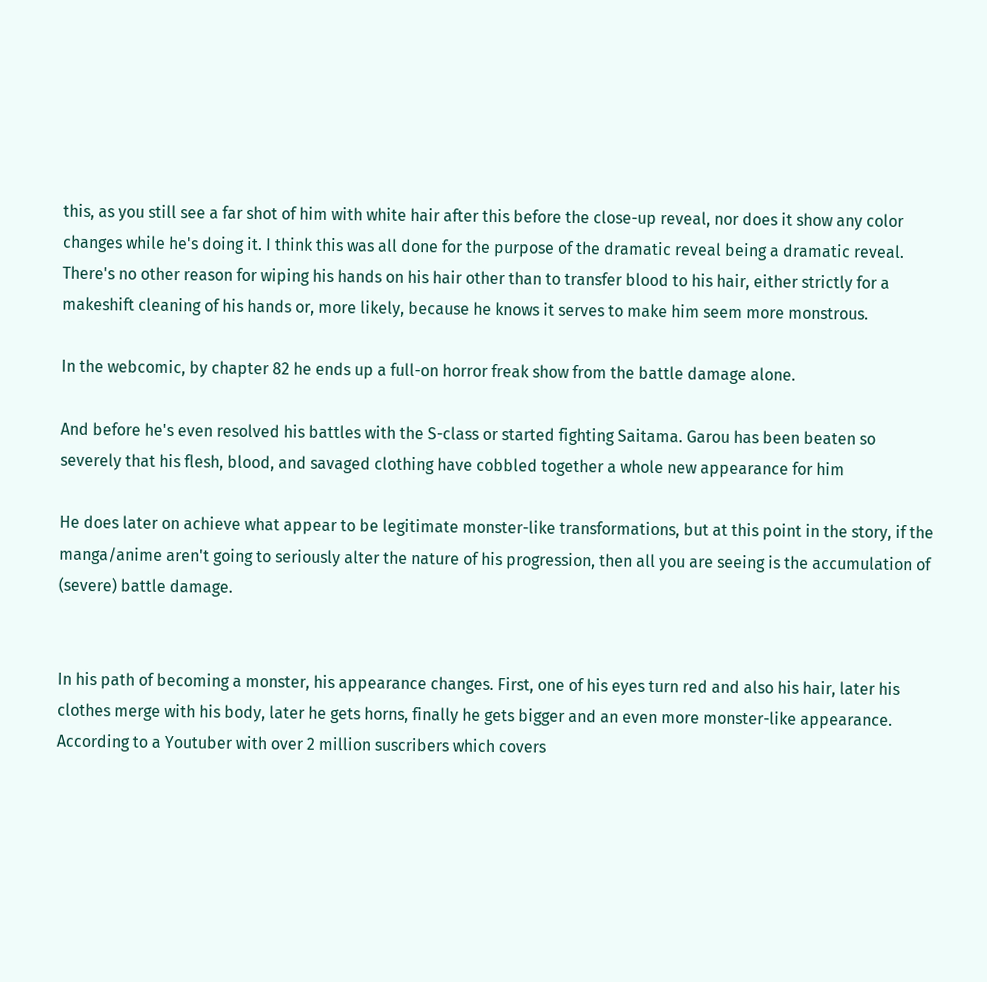this, as you still see a far shot of him with white hair after this before the close-up reveal, nor does it show any color changes while he's doing it. I think this was all done for the purpose of the dramatic reveal being a dramatic reveal. There's no other reason for wiping his hands on his hair other than to transfer blood to his hair, either strictly for a makeshift cleaning of his hands or, more likely, because he knows it serves to make him seem more monstrous.

In the webcomic, by chapter 82 he ends up a full-on horror freak show from the battle damage alone.

And before he's even resolved his battles with the S-class or started fighting Saitama. Garou has been beaten so severely that his flesh, blood, and savaged clothing have cobbled together a whole new appearance for him

He does later on achieve what appear to be legitimate monster-like transformations, but at this point in the story, if the manga/anime aren't going to seriously alter the nature of his progression, then all you are seeing is the accumulation of (severe) battle damage.


In his path of becoming a monster, his appearance changes. First, one of his eyes turn red and also his hair, later his clothes merge with his body, later he gets horns, finally he gets bigger and an even more monster-like appearance. According to a Youtuber with over 2 million suscribers which covers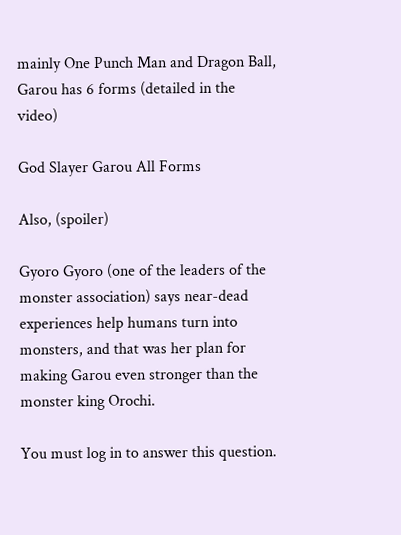mainly One Punch Man and Dragon Ball, Garou has 6 forms (detailed in the video)

God Slayer Garou All Forms

Also, (spoiler)

Gyoro Gyoro (one of the leaders of the monster association) says near-dead experiences help humans turn into monsters, and that was her plan for making Garou even stronger than the monster king Orochi.

You must log in to answer this question.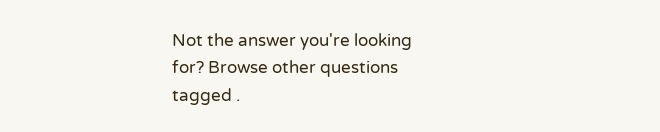Not the answer you're looking for? Browse other questions tagged .